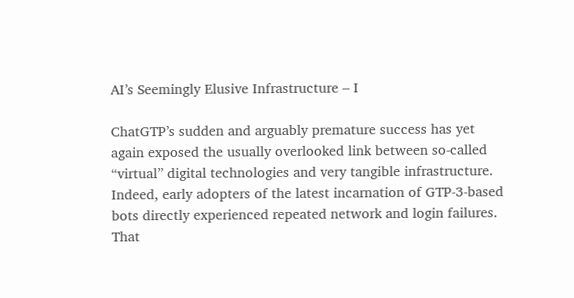AI’s Seemingly Elusive Infrastructure – I

ChatGTP’s sudden and arguably premature success has yet again exposed the usually overlooked link between so-called “virtual” digital technologies and very tangible infrastructure. Indeed, early adopters of the latest incarnation of GTP-3-based bots directly experienced repeated network and login failures. That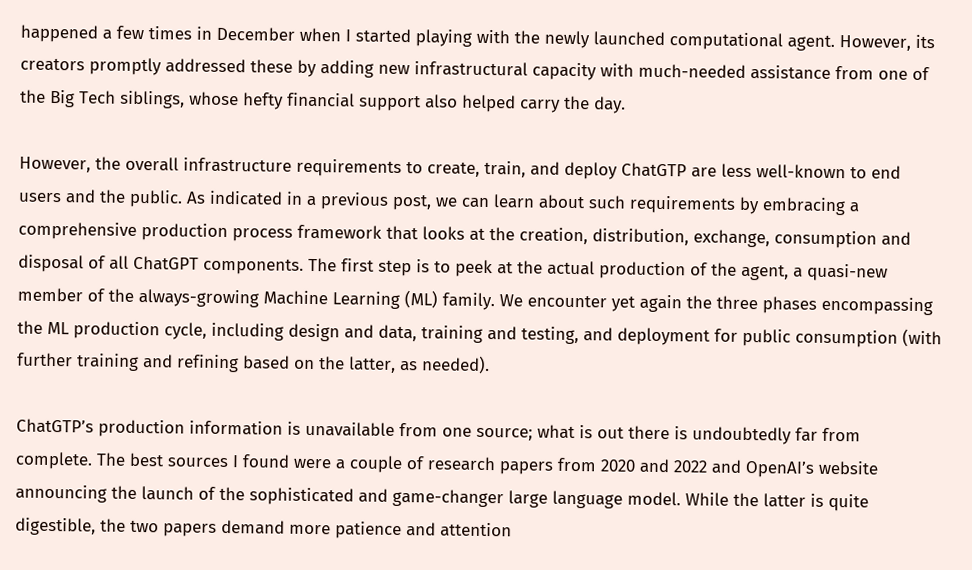happened a few times in December when I started playing with the newly launched computational agent. However, its creators promptly addressed these by adding new infrastructural capacity with much-needed assistance from one of the Big Tech siblings, whose hefty financial support also helped carry the day.

However, the overall infrastructure requirements to create, train, and deploy ChatGTP are less well-known to end users and the public. As indicated in a previous post, we can learn about such requirements by embracing a comprehensive production process framework that looks at the creation, distribution, exchange, consumption and disposal of all ChatGPT components. The first step is to peek at the actual production of the agent, a quasi-new member of the always-growing Machine Learning (ML) family. We encounter yet again the three phases encompassing the ML production cycle, including design and data, training and testing, and deployment for public consumption (with further training and refining based on the latter, as needed).

ChatGTP’s production information is unavailable from one source; what is out there is undoubtedly far from complete. The best sources I found were a couple of research papers from 2020 and 2022 and OpenAI’s website announcing the launch of the sophisticated and game-changer large language model. While the latter is quite digestible, the two papers demand more patience and attention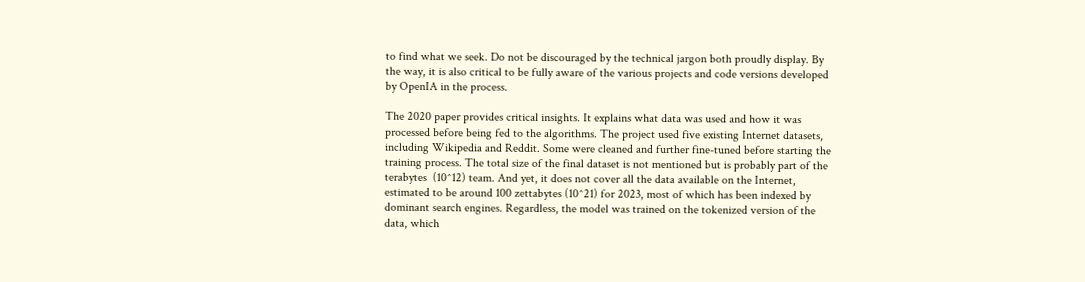to find what we seek. Do not be discouraged by the technical jargon both proudly display. By the way, it is also critical to be fully aware of the various projects and code versions developed by OpenIA in the process.

The 2020 paper provides critical insights. It explains what data was used and how it was processed before being fed to the algorithms. The project used five existing Internet datasets, including Wikipedia and Reddit. Some were cleaned and further fine-tuned before starting the training process. The total size of the final dataset is not mentioned but is probably part of the terabytes  (10^12) team. And yet, it does not cover all the data available on the Internet, estimated to be around 100 zettabytes (10^21) for 2023, most of which has been indexed by dominant search engines. Regardless, the model was trained on the tokenized version of the data, which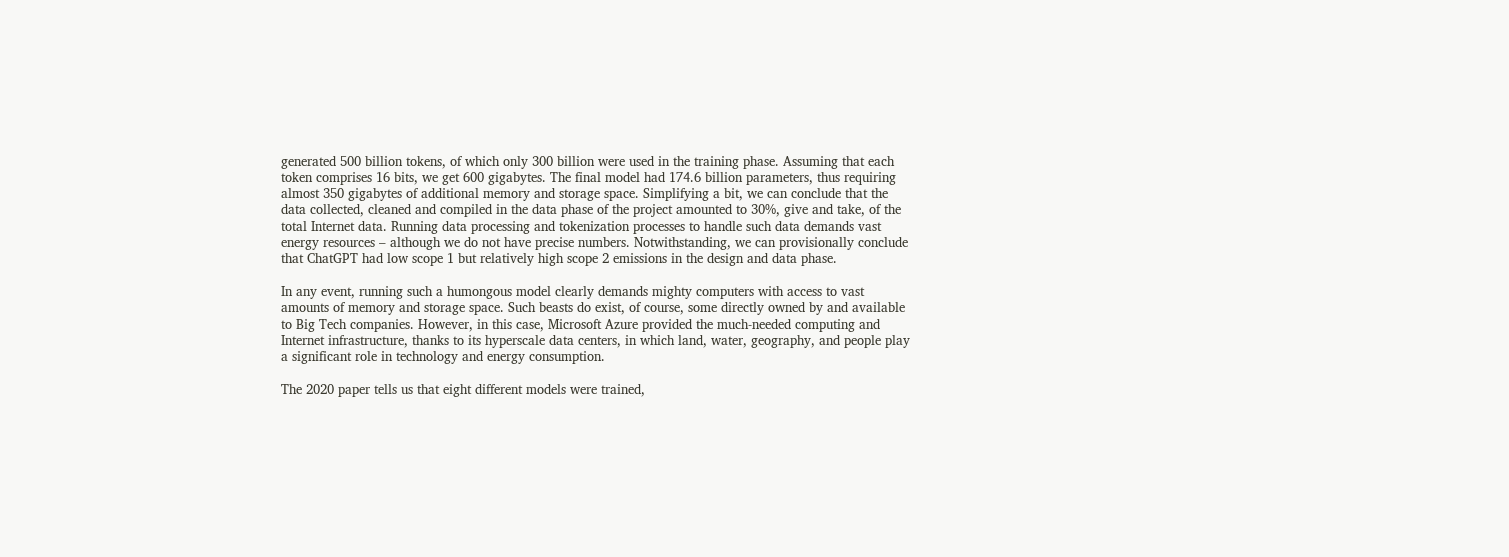generated 500 billion tokens, of which only 300 billion were used in the training phase. Assuming that each token comprises 16 bits, we get 600 gigabytes. The final model had 174.6 billion parameters, thus requiring almost 350 gigabytes of additional memory and storage space. Simplifying a bit, we can conclude that the data collected, cleaned and compiled in the data phase of the project amounted to 30%, give and take, of the total Internet data. Running data processing and tokenization processes to handle such data demands vast energy resources – although we do not have precise numbers. Notwithstanding, we can provisionally conclude that ChatGPT had low scope 1 but relatively high scope 2 emissions in the design and data phase.

In any event, running such a humongous model clearly demands mighty computers with access to vast amounts of memory and storage space. Such beasts do exist, of course, some directly owned by and available to Big Tech companies. However, in this case, Microsoft Azure provided the much-needed computing and Internet infrastructure, thanks to its hyperscale data centers, in which land, water, geography, and people play a significant role in technology and energy consumption.

The 2020 paper tells us that eight different models were trained,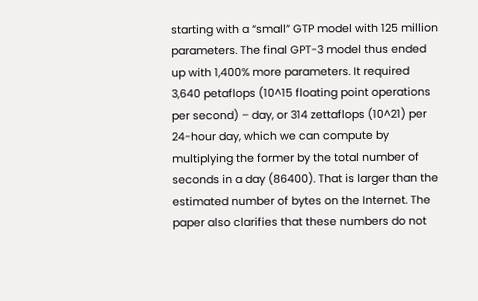starting with a “small” GTP model with 125 million parameters. The final GPT-3 model thus ended up with 1,400% more parameters. It required  3,640 petaflops (10^15 floating point operations per second) – day, or 314 zettaflops (10^21) per 24-hour day, which we can compute by multiplying the former by the total number of seconds in a day (86400). That is larger than the estimated number of bytes on the Internet. The paper also clarifies that these numbers do not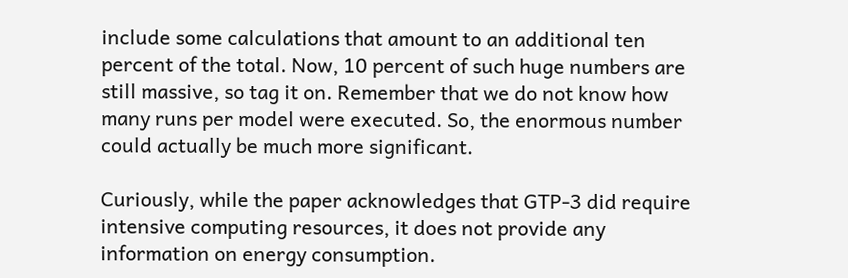include some calculations that amount to an additional ten percent of the total. Now, 10 percent of such huge numbers are still massive, so tag it on. Remember that we do not know how many runs per model were executed. So, the enormous number could actually be much more significant.

Curiously, while the paper acknowledges that GTP-3 did require intensive computing resources, it does not provide any information on energy consumption.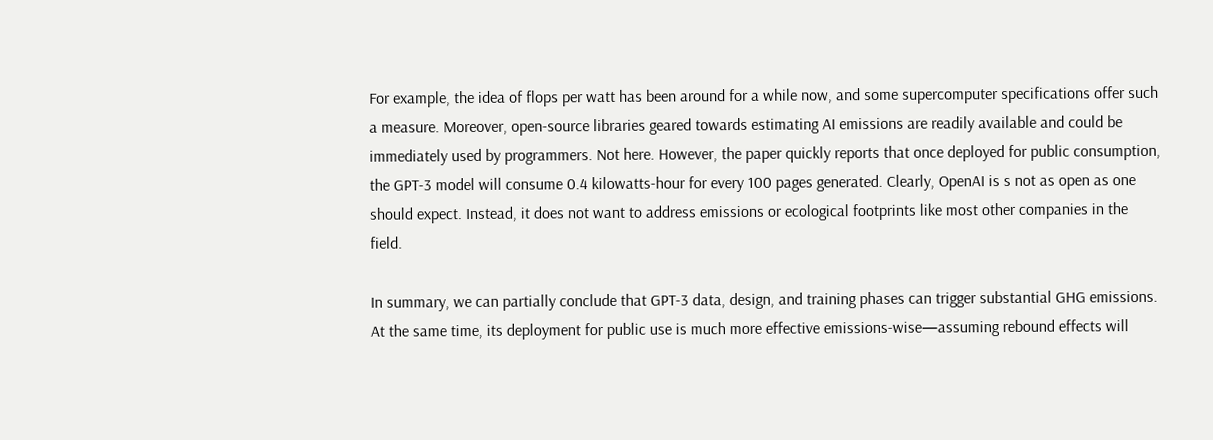For example, the idea of flops per watt has been around for a while now, and some supercomputer specifications offer such a measure. Moreover, open-source libraries geared towards estimating AI emissions are readily available and could be immediately used by programmers. Not here. However, the paper quickly reports that once deployed for public consumption, the GPT-3 model will consume 0.4 kilowatts-hour for every 100 pages generated. Clearly, OpenAI is s not as open as one should expect. Instead, it does not want to address emissions or ecological footprints like most other companies in the field.

In summary, we can partially conclude that GPT-3 data, design, and training phases can trigger substantial GHG emissions. At the same time, its deployment for public use is much more effective emissions-wise—assuming rebound effects will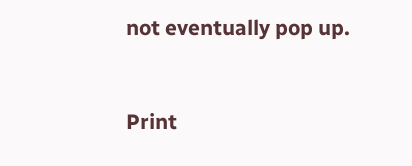not eventually pop up.


Print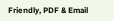Friendly, PDF & Email